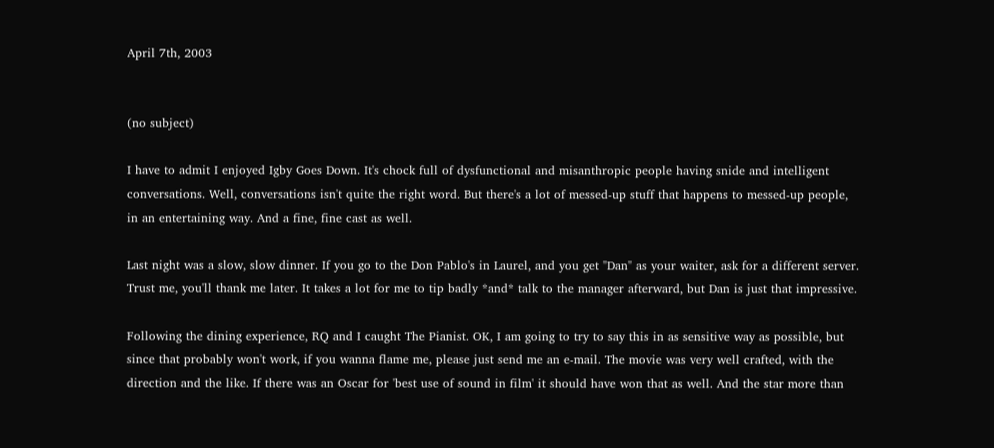April 7th, 2003


(no subject)

I have to admit I enjoyed Igby Goes Down. It's chock full of dysfunctional and misanthropic people having snide and intelligent conversations. Well, conversations isn't quite the right word. But there's a lot of messed-up stuff that happens to messed-up people, in an entertaining way. And a fine, fine cast as well.

Last night was a slow, slow dinner. If you go to the Don Pablo's in Laurel, and you get "Dan" as your waiter, ask for a different server. Trust me, you'll thank me later. It takes a lot for me to tip badly *and* talk to the manager afterward, but Dan is just that impressive.

Following the dining experience, RQ and I caught The Pianist. OK, I am going to try to say this in as sensitive way as possible, but since that probably won't work, if you wanna flame me, please just send me an e-mail. The movie was very well crafted, with the direction and the like. If there was an Oscar for 'best use of sound in film' it should have won that as well. And the star more than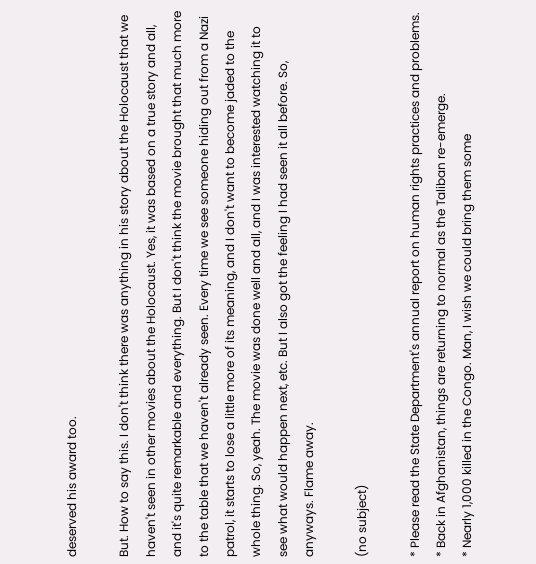deserved his award too.

But. How to say this. I don't think there was anything in his story about the Holocaust that we haven't seen in other movies about the Holocaust. Yes, it was based on a true story and all, and it's quite remarkable and everything. But I don't think the movie brought that much more to the table that we haven't already seen. Every time we see someone hiding out from a Nazi patrol, it starts to lose a little more of its meaning, and I don't want to become jaded to the whole thing. So, yeah. The movie was done well and all, and I was interested watching it to see what would happen next, etc. But I also got the feeling I had seen it all before. So, anyways. Flame away.

(no subject)

* Please read the State Department's annual report on human rights practices and problems.
* Back in Afghanistan, things are returning to normal as the Taliban re-emerge.
* Nearly 1,000 killed in the Congo. Man, I wish we could bring them some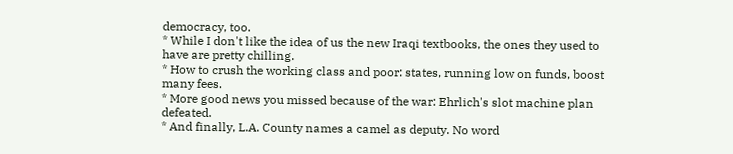democracy, too.
* While I don't like the idea of us the new Iraqi textbooks, the ones they used to have are pretty chilling.
* How to crush the working class and poor: states, running low on funds, boost many fees.
* More good news you missed because of the war: Ehrlich's slot machine plan defeated.
* And finally, L.A. County names a camel as deputy. No word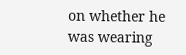on whether he was wearing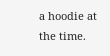a hoodie at the time.